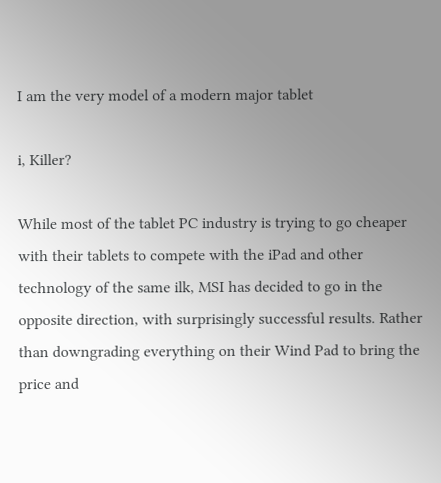I am the very model of a modern major tablet

i, Killer?

While most of the tablet PC industry is trying to go cheaper with their tablets to compete with the iPad and other technology of the same ilk, MSI has decided to go in the opposite direction, with surprisingly successful results. Rather than downgrading everything on their Wind Pad to bring the price and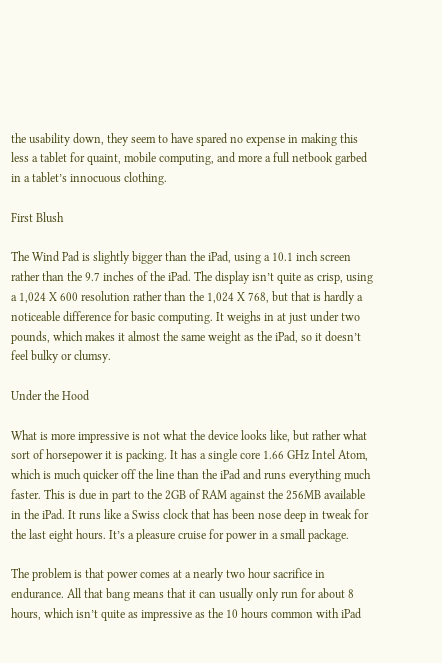the usability down, they seem to have spared no expense in making this less a tablet for quaint, mobile computing, and more a full netbook garbed in a tablet’s innocuous clothing.

First Blush

The Wind Pad is slightly bigger than the iPad, using a 10.1 inch screen rather than the 9.7 inches of the iPad. The display isn’t quite as crisp, using a 1,024 X 600 resolution rather than the 1,024 X 768, but that is hardly a noticeable difference for basic computing. It weighs in at just under two pounds, which makes it almost the same weight as the iPad, so it doesn’t feel bulky or clumsy.

Under the Hood

What is more impressive is not what the device looks like, but rather what sort of horsepower it is packing. It has a single core 1.66 GHz Intel Atom, which is much quicker off the line than the iPad and runs everything much faster. This is due in part to the 2GB of RAM against the 256MB available in the iPad. It runs like a Swiss clock that has been nose deep in tweak for the last eight hours. It’s a pleasure cruise for power in a small package.

The problem is that power comes at a nearly two hour sacrifice in endurance. All that bang means that it can usually only run for about 8 hours, which isn’t quite as impressive as the 10 hours common with iPad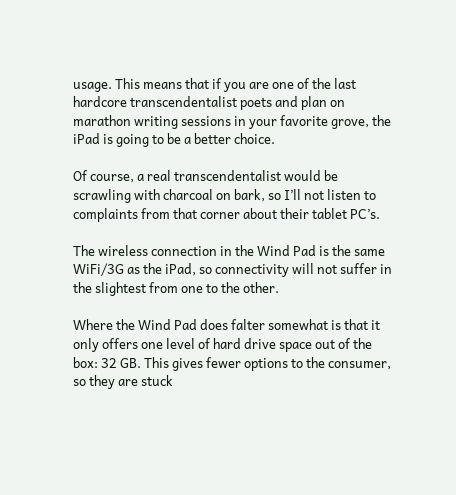usage. This means that if you are one of the last hardcore transcendentalist poets and plan on marathon writing sessions in your favorite grove, the iPad is going to be a better choice.

Of course, a real transcendentalist would be scrawling with charcoal on bark, so I’ll not listen to complaints from that corner about their tablet PC’s.

The wireless connection in the Wind Pad is the same WiFi/3G as the iPad, so connectivity will not suffer in the slightest from one to the other.

Where the Wind Pad does falter somewhat is that it only offers one level of hard drive space out of the box: 32 GB. This gives fewer options to the consumer, so they are stuck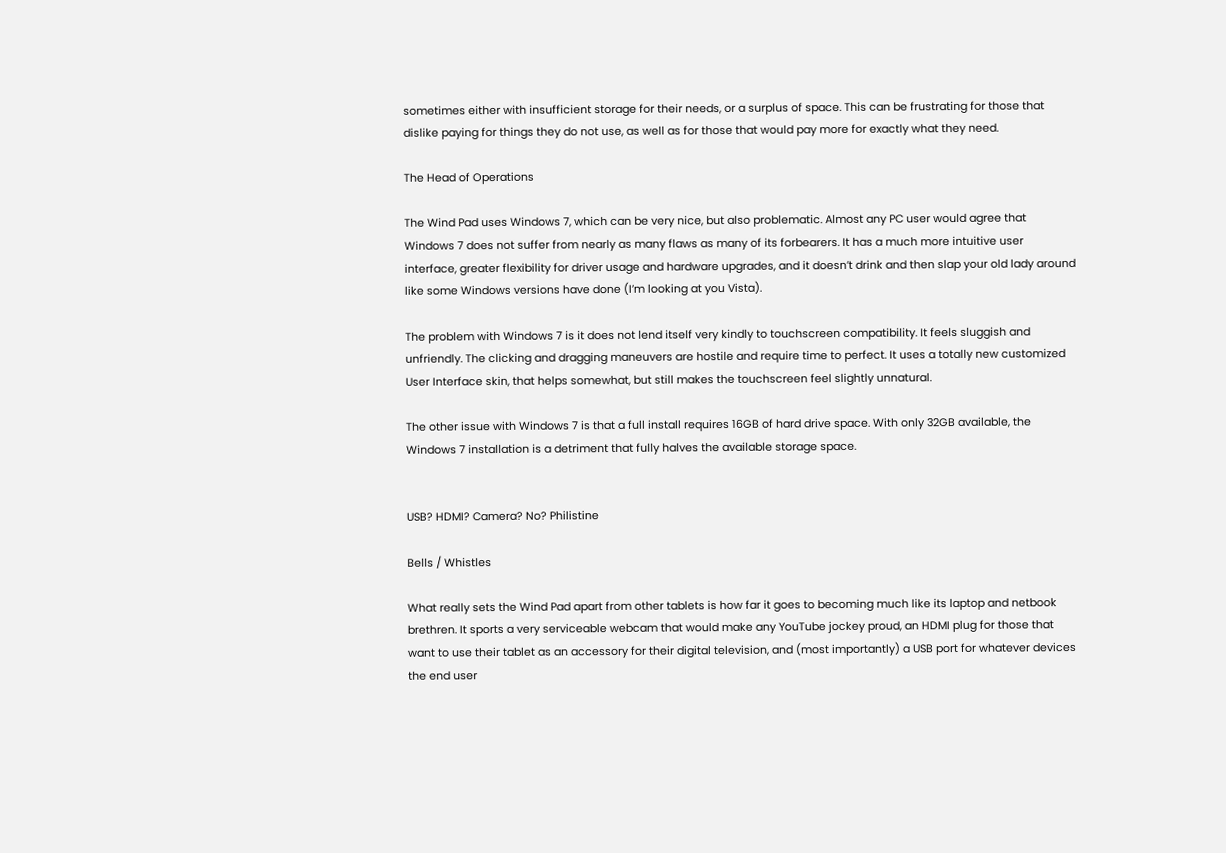sometimes either with insufficient storage for their needs, or a surplus of space. This can be frustrating for those that dislike paying for things they do not use, as well as for those that would pay more for exactly what they need.

The Head of Operations

The Wind Pad uses Windows 7, which can be very nice, but also problematic. Almost any PC user would agree that Windows 7 does not suffer from nearly as many flaws as many of its forbearers. It has a much more intuitive user interface, greater flexibility for driver usage and hardware upgrades, and it doesn’t drink and then slap your old lady around like some Windows versions have done (I’m looking at you Vista).

The problem with Windows 7 is it does not lend itself very kindly to touchscreen compatibility. It feels sluggish and unfriendly. The clicking and dragging maneuvers are hostile and require time to perfect. It uses a totally new customized User Interface skin, that helps somewhat, but still makes the touchscreen feel slightly unnatural.

The other issue with Windows 7 is that a full install requires 16GB of hard drive space. With only 32GB available, the Windows 7 installation is a detriment that fully halves the available storage space.


USB? HDMI? Camera? No? Philistine

Bells / Whistles

What really sets the Wind Pad apart from other tablets is how far it goes to becoming much like its laptop and netbook brethren. It sports a very serviceable webcam that would make any YouTube jockey proud, an HDMI plug for those that want to use their tablet as an accessory for their digital television, and (most importantly) a USB port for whatever devices the end user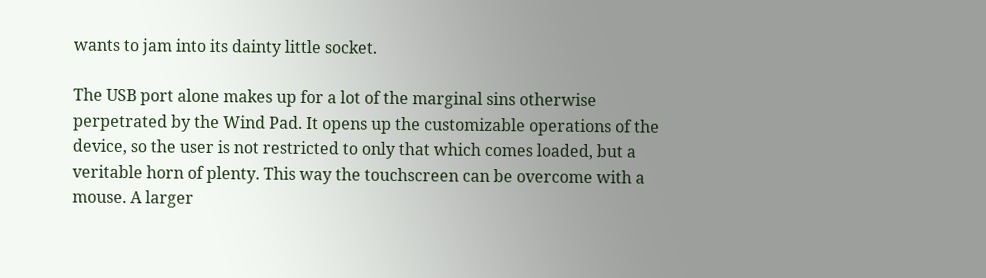wants to jam into its dainty little socket.

The USB port alone makes up for a lot of the marginal sins otherwise perpetrated by the Wind Pad. It opens up the customizable operations of the device, so the user is not restricted to only that which comes loaded, but a veritable horn of plenty. This way the touchscreen can be overcome with a mouse. A larger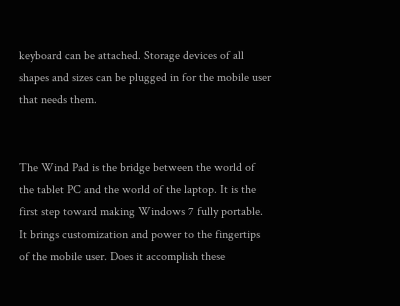keyboard can be attached. Storage devices of all shapes and sizes can be plugged in for the mobile user that needs them.


The Wind Pad is the bridge between the world of the tablet PC and the world of the laptop. It is the first step toward making Windows 7 fully portable. It brings customization and power to the fingertips of the mobile user. Does it accomplish these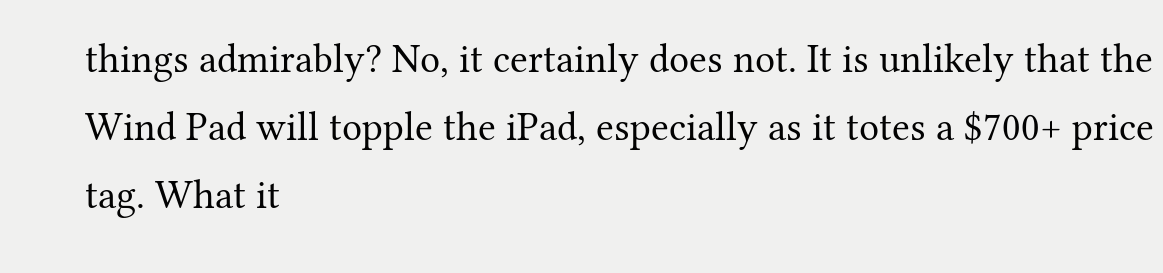things admirably? No, it certainly does not. It is unlikely that the Wind Pad will topple the iPad, especially as it totes a $700+ price tag. What it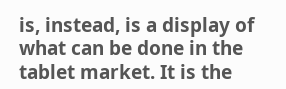is, instead, is a display of what can be done in the tablet market. It is the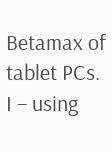Betamax of tablet PCs. I – using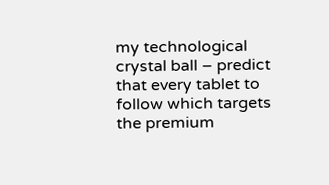my technological crystal ball – predict that every tablet to follow which targets the premium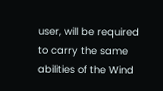user, will be required to carry the same abilities of the Wind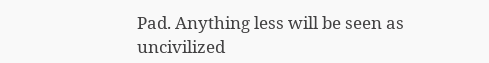Pad. Anything less will be seen as uncivilized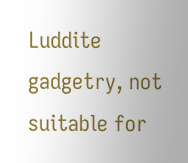Luddite gadgetry, not suitable for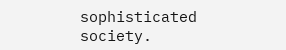sophisticated society.